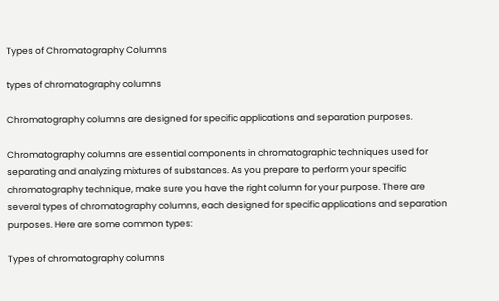Types of Chromatography Columns

types of chromatography columns

Chromatography columns are designed for specific applications and separation purposes.

Chromatography columns are essential components in chromatographic techniques used for separating and analyzing mixtures of substances. As you prepare to perform your specific chromatography technique, make sure you have the right column for your purpose. There are several types of chromatography columns, each designed for specific applications and separation purposes. Here are some common types:

Types of chromatography columns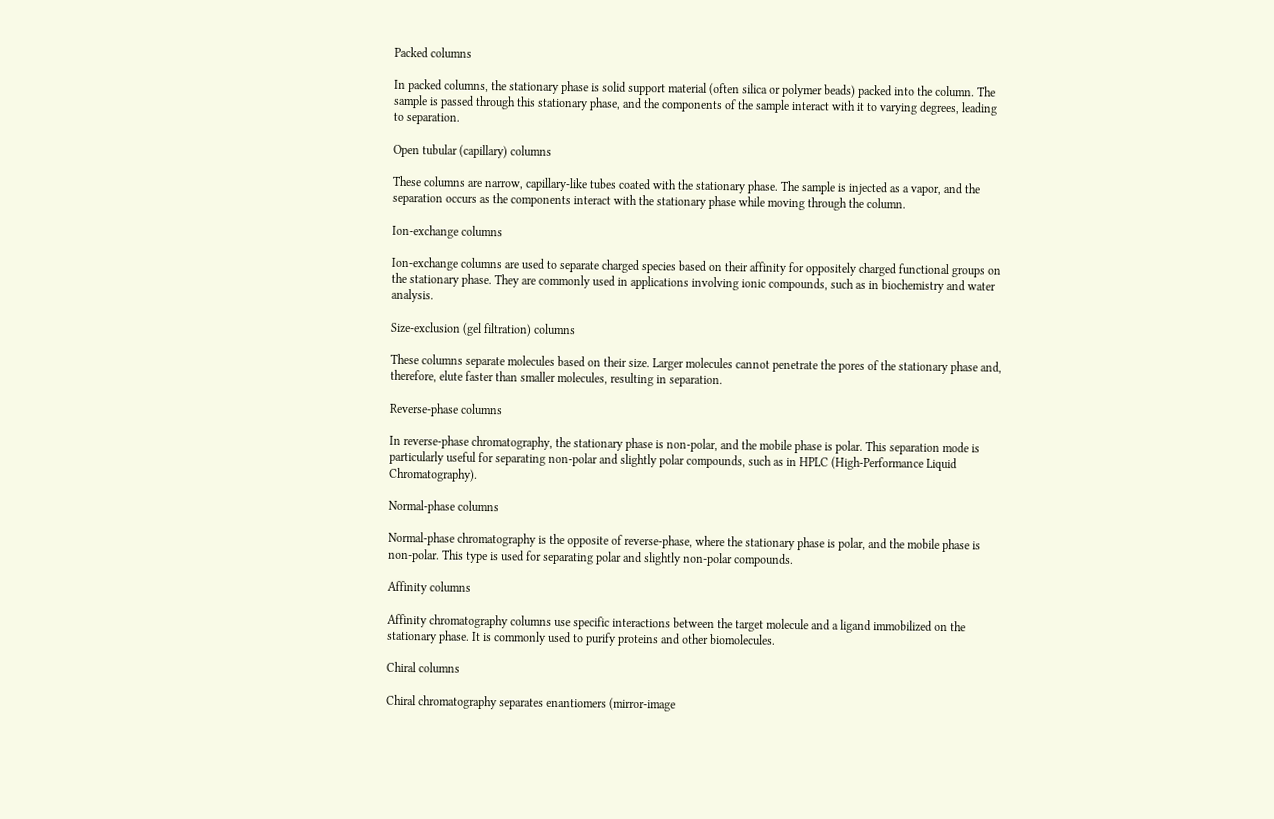Packed columns

In packed columns, the stationary phase is solid support material (often silica or polymer beads) packed into the column. The sample is passed through this stationary phase, and the components of the sample interact with it to varying degrees, leading to separation.

Open tubular (capillary) columns

These columns are narrow, capillary-like tubes coated with the stationary phase. The sample is injected as a vapor, and the separation occurs as the components interact with the stationary phase while moving through the column.

Ion-exchange columns

Ion-exchange columns are used to separate charged species based on their affinity for oppositely charged functional groups on the stationary phase. They are commonly used in applications involving ionic compounds, such as in biochemistry and water analysis.

Size-exclusion (gel filtration) columns

These columns separate molecules based on their size. Larger molecules cannot penetrate the pores of the stationary phase and, therefore, elute faster than smaller molecules, resulting in separation.

Reverse-phase columns

In reverse-phase chromatography, the stationary phase is non-polar, and the mobile phase is polar. This separation mode is particularly useful for separating non-polar and slightly polar compounds, such as in HPLC (High-Performance Liquid Chromatography).

Normal-phase columns

Normal-phase chromatography is the opposite of reverse-phase, where the stationary phase is polar, and the mobile phase is non-polar. This type is used for separating polar and slightly non-polar compounds.

Affinity columns

Affinity chromatography columns use specific interactions between the target molecule and a ligand immobilized on the stationary phase. It is commonly used to purify proteins and other biomolecules.

Chiral columns

Chiral chromatography separates enantiomers (mirror-image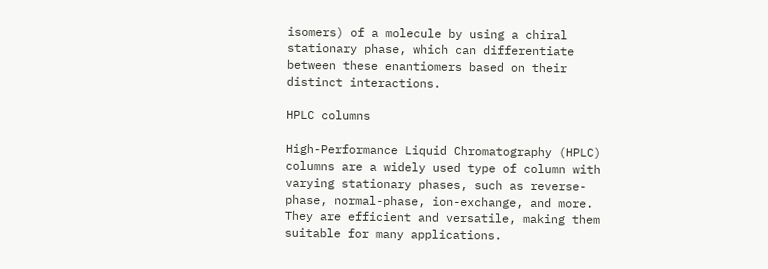isomers) of a molecule by using a chiral stationary phase, which can differentiate between these enantiomers based on their distinct interactions.

HPLC columns

High-Performance Liquid Chromatography (HPLC) columns are a widely used type of column with varying stationary phases, such as reverse-phase, normal-phase, ion-exchange, and more. They are efficient and versatile, making them suitable for many applications.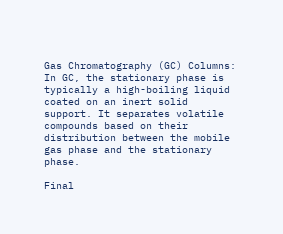Gas Chromatography (GC) Columns: In GC, the stationary phase is typically a high-boiling liquid coated on an inert solid support. It separates volatile compounds based on their distribution between the mobile gas phase and the stationary phase.

Final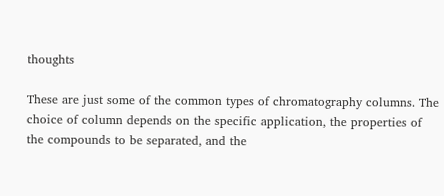thoughts

These are just some of the common types of chromatography columns. The choice of column depends on the specific application, the properties of the compounds to be separated, and the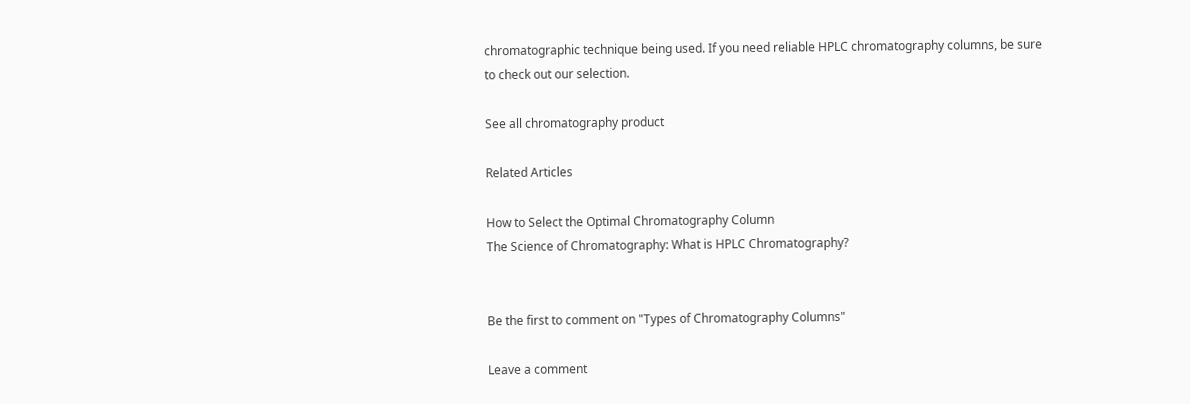chromatographic technique being used. If you need reliable HPLC chromatography columns, be sure to check out our selection.

See all chromatography product

Related Articles

How to Select the Optimal Chromatography Column
The Science of Chromatography: What is HPLC Chromatography?


Be the first to comment on "Types of Chromatography Columns"

Leave a comment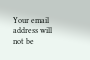Your email address will not be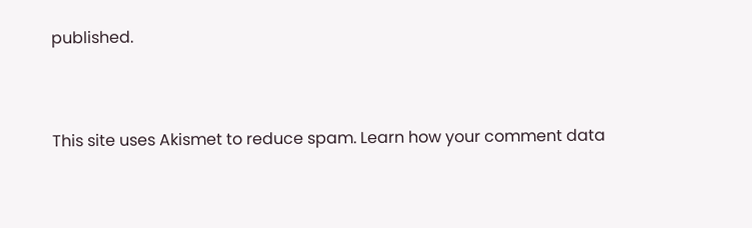published.


This site uses Akismet to reduce spam. Learn how your comment data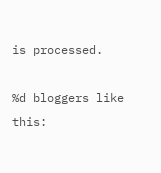is processed.

%d bloggers like this: